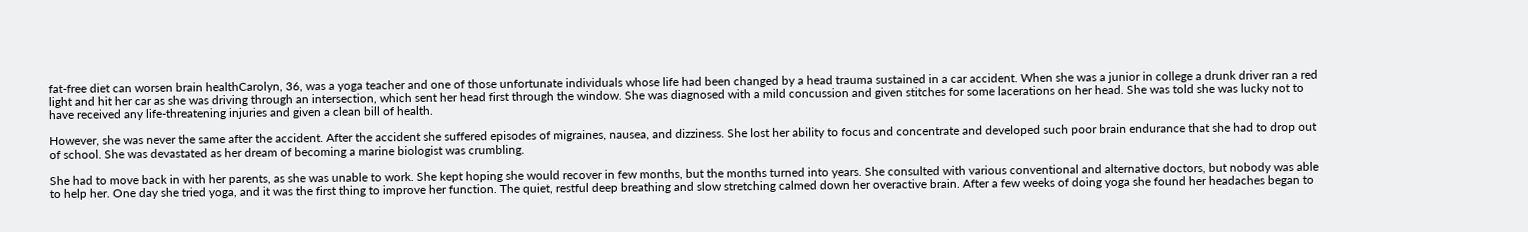fat-free diet can worsen brain healthCarolyn, 36, was a yoga teacher and one of those unfortunate individuals whose life had been changed by a head trauma sustained in a car accident. When she was a junior in college a drunk driver ran a red light and hit her car as she was driving through an intersection, which sent her head first through the window. She was diagnosed with a mild concussion and given stitches for some lacerations on her head. She was told she was lucky not to have received any life-threatening injuries and given a clean bill of health.

However, she was never the same after the accident. After the accident she suffered episodes of migraines, nausea, and dizziness. She lost her ability to focus and concentrate and developed such poor brain endurance that she had to drop out of school. She was devastated as her dream of becoming a marine biologist was crumbling.

She had to move back in with her parents, as she was unable to work. She kept hoping she would recover in few months, but the months turned into years. She consulted with various conventional and alternative doctors, but nobody was able to help her. One day she tried yoga, and it was the first thing to improve her function. The quiet, restful deep breathing and slow stretching calmed down her overactive brain. After a few weeks of doing yoga she found her headaches began to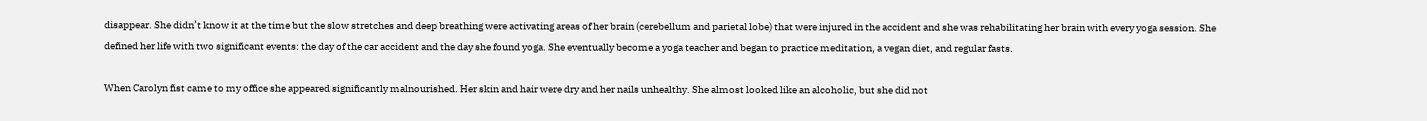disappear. She didn’t know it at the time but the slow stretches and deep breathing were activating areas of her brain (cerebellum and parietal lobe) that were injured in the accident and she was rehabilitating her brain with every yoga session. She defined her life with two significant events: the day of the car accident and the day she found yoga. She eventually become a yoga teacher and began to practice meditation, a vegan diet, and regular fasts.

When Carolyn fist came to my office she appeared significantly malnourished. Her skin and hair were dry and her nails unhealthy. She almost looked like an alcoholic, but she did not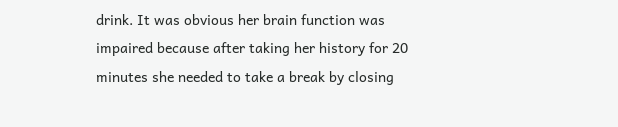drink. It was obvious her brain function was impaired because after taking her history for 20 minutes she needed to take a break by closing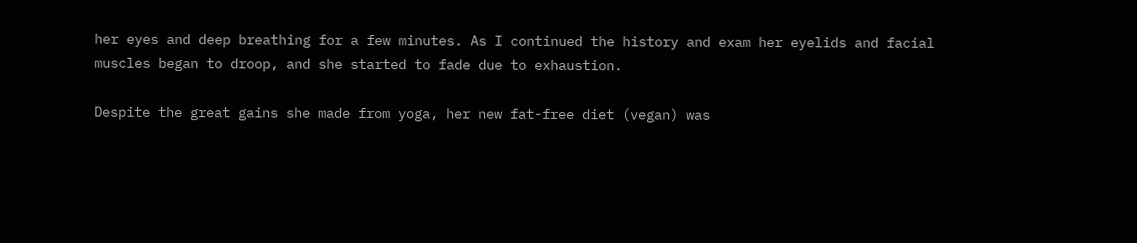her eyes and deep breathing for a few minutes. As I continued the history and exam her eyelids and facial muscles began to droop, and she started to fade due to exhaustion.

Despite the great gains she made from yoga, her new fat-free diet (vegan) was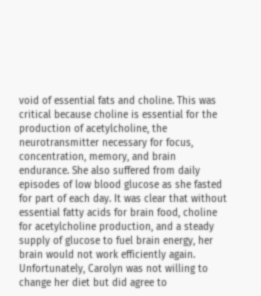void of essential fats and choline. This was critical because choline is essential for the production of acetylcholine, the neurotransmitter necessary for focus, concentration, memory, and brain endurance. She also suffered from daily episodes of low blood glucose as she fasted for part of each day. It was clear that without essential fatty acids for brain food, choline for acetylcholine production, and a steady supply of glucose to fuel brain energy, her brain would not work efficiently again. Unfortunately, Carolyn was not willing to change her diet but did agree to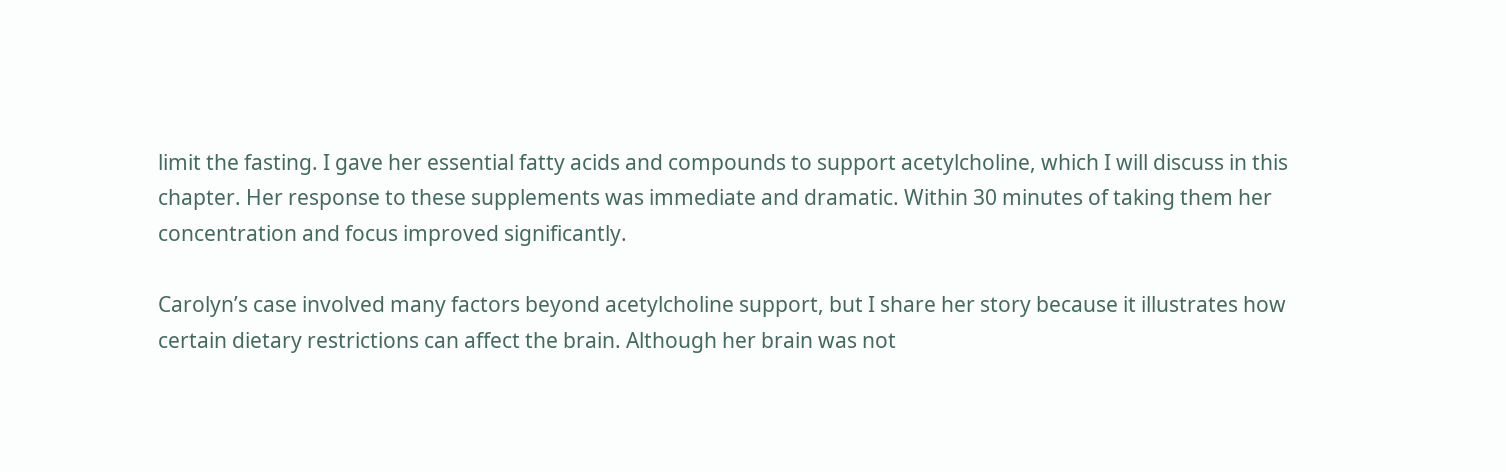limit the fasting. I gave her essential fatty acids and compounds to support acetylcholine, which I will discuss in this chapter. Her response to these supplements was immediate and dramatic. Within 30 minutes of taking them her concentration and focus improved significantly.

Carolyn’s case involved many factors beyond acetylcholine support, but I share her story because it illustrates how certain dietary restrictions can affect the brain. Although her brain was not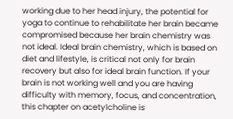working due to her head injury, the potential for yoga to continue to rehabilitate her brain became compromised because her brain chemistry was not ideal. Ideal brain chemistry, which is based on diet and lifestyle, is critical not only for brain recovery but also for ideal brain function. If your brain is not working well and you are having difficulty with memory, focus, and concentration, this chapter on acetylcholine is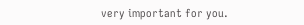very important for you.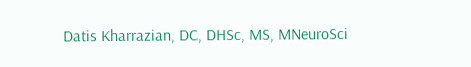Datis Kharrazian, DC, DHSc, MS, MNeuroSci